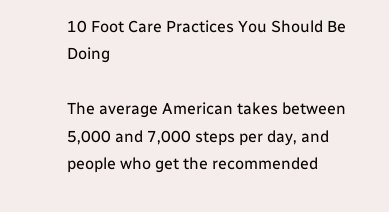10 Foot Care Practices You Should Be Doing

The average American takes between 5,000 and 7,000 steps per day, and people who get the recommended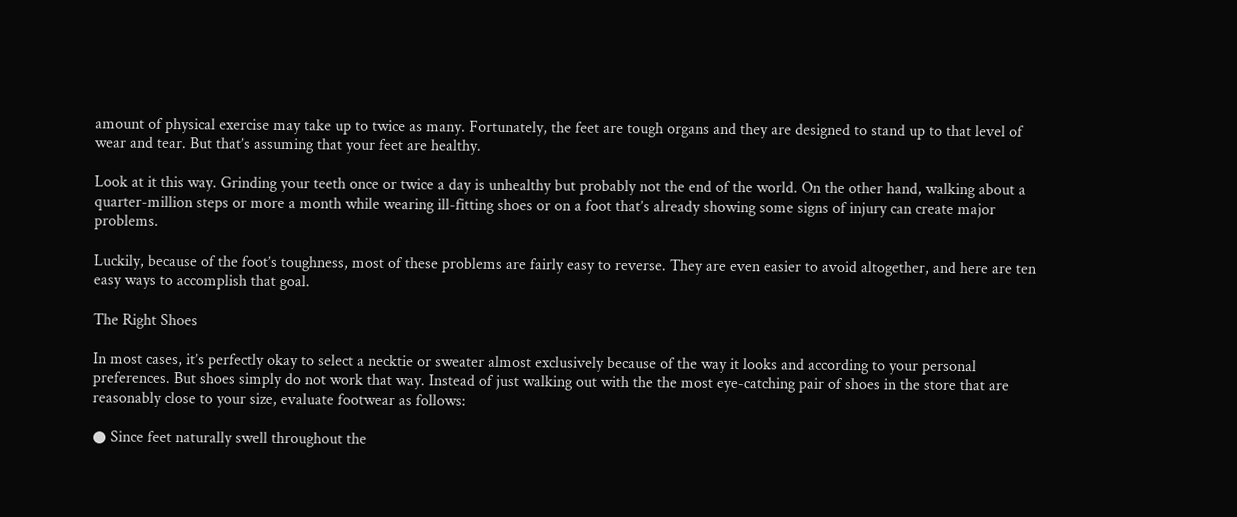amount of physical exercise may take up to twice as many. Fortunately, the feet are tough organs and they are designed to stand up to that level of wear and tear. But that’s assuming that your feet are healthy.

Look at it this way. Grinding your teeth once or twice a day is unhealthy but probably not the end of the world. On the other hand, walking about a quarter-million steps or more a month while wearing ill-fitting shoes or on a foot that’s already showing some signs of injury can create major problems.

Luckily, because of the foot’s toughness, most of these problems are fairly easy to reverse. They are even easier to avoid altogether, and here are ten easy ways to accomplish that goal.

The Right Shoes

In most cases, it’s perfectly okay to select a necktie or sweater almost exclusively because of the way it looks and according to your personal preferences. But shoes simply do not work that way. Instead of just walking out with the the most eye-catching pair of shoes in the store that are reasonably close to your size, evaluate footwear as follows:

● Since feet naturally swell throughout the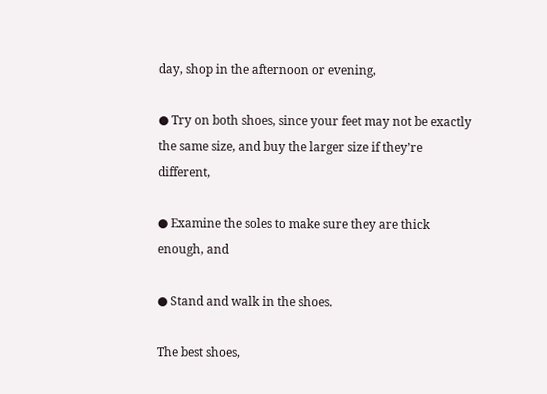day, shop in the afternoon or evening,

● Try on both shoes, since your feet may not be exactly the same size, and buy the larger size if they’re different,

● Examine the soles to make sure they are thick enough, and

● Stand and walk in the shoes.

The best shoes,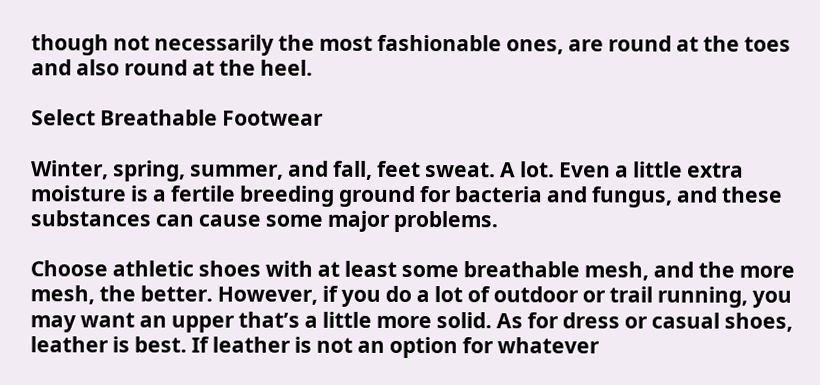though not necessarily the most fashionable ones, are round at the toes and also round at the heel.

Select Breathable Footwear

Winter, spring, summer, and fall, feet sweat. A lot. Even a little extra moisture is a fertile breeding ground for bacteria and fungus, and these substances can cause some major problems.

Choose athletic shoes with at least some breathable mesh, and the more mesh, the better. However, if you do a lot of outdoor or trail running, you may want an upper that’s a little more solid. As for dress or casual shoes, leather is best. If leather is not an option for whatever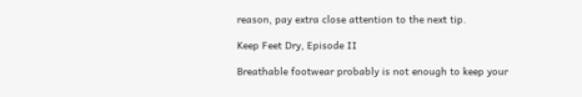reason, pay extra close attention to the next tip.

Keep Feet Dry, Episode II

Breathable footwear probably is not enough to keep your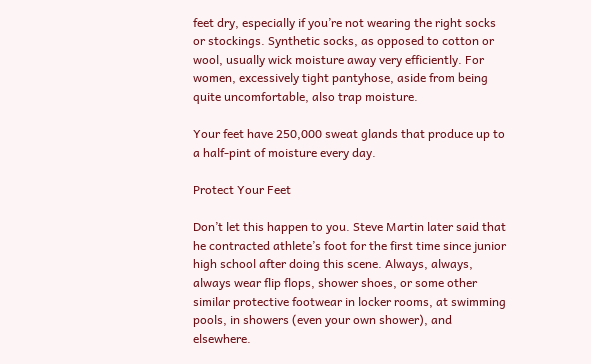feet dry, especially if you’re not wearing the right socks or stockings. Synthetic socks, as opposed to cotton or wool, usually wick moisture away very efficiently. For women, excessively tight pantyhose, aside from being quite uncomfortable, also trap moisture.

Your feet have 250,000 sweat glands that produce up to a half-pint of moisture every day.

Protect Your Feet

Don’t let this happen to you. Steve Martin later said that he contracted athlete’s foot for the first time since junior high school after doing this scene. Always, always, always wear flip flops, shower shoes, or some other similar protective footwear in locker rooms, at swimming pools, in showers (even your own shower), and elsewhere.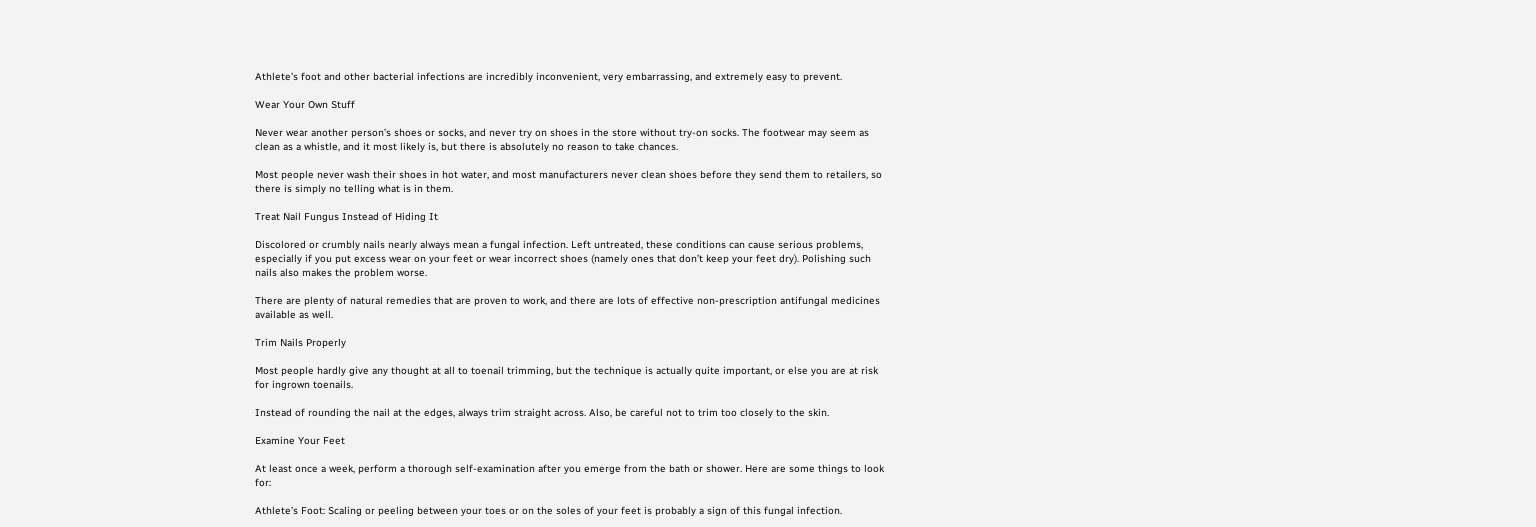Athlete’s foot and other bacterial infections are incredibly inconvenient, very embarrassing, and extremely easy to prevent.

Wear Your Own Stuff

Never wear another person’s shoes or socks, and never try on shoes in the store without try-on socks. The footwear may seem as clean as a whistle, and it most likely is, but there is absolutely no reason to take chances.

Most people never wash their shoes in hot water, and most manufacturers never clean shoes before they send them to retailers, so there is simply no telling what is in them.

Treat Nail Fungus Instead of Hiding It

Discolored or crumbly nails nearly always mean a fungal infection. Left untreated, these conditions can cause serious problems, especially if you put excess wear on your feet or wear incorrect shoes (namely ones that don’t keep your feet dry). Polishing such nails also makes the problem worse.

There are plenty of natural remedies that are proven to work, and there are lots of effective non-prescription antifungal medicines available as well.

Trim Nails Properly

Most people hardly give any thought at all to toenail trimming, but the technique is actually quite important, or else you are at risk for ingrown toenails.

Instead of rounding the nail at the edges, always trim straight across. Also, be careful not to trim too closely to the skin.

Examine Your Feet

At least once a week, perform a thorough self-examination after you emerge from the bath or shower. Here are some things to look for:

Athlete’s Foot: Scaling or peeling between your toes or on the soles of your feet is probably a sign of this fungal infection.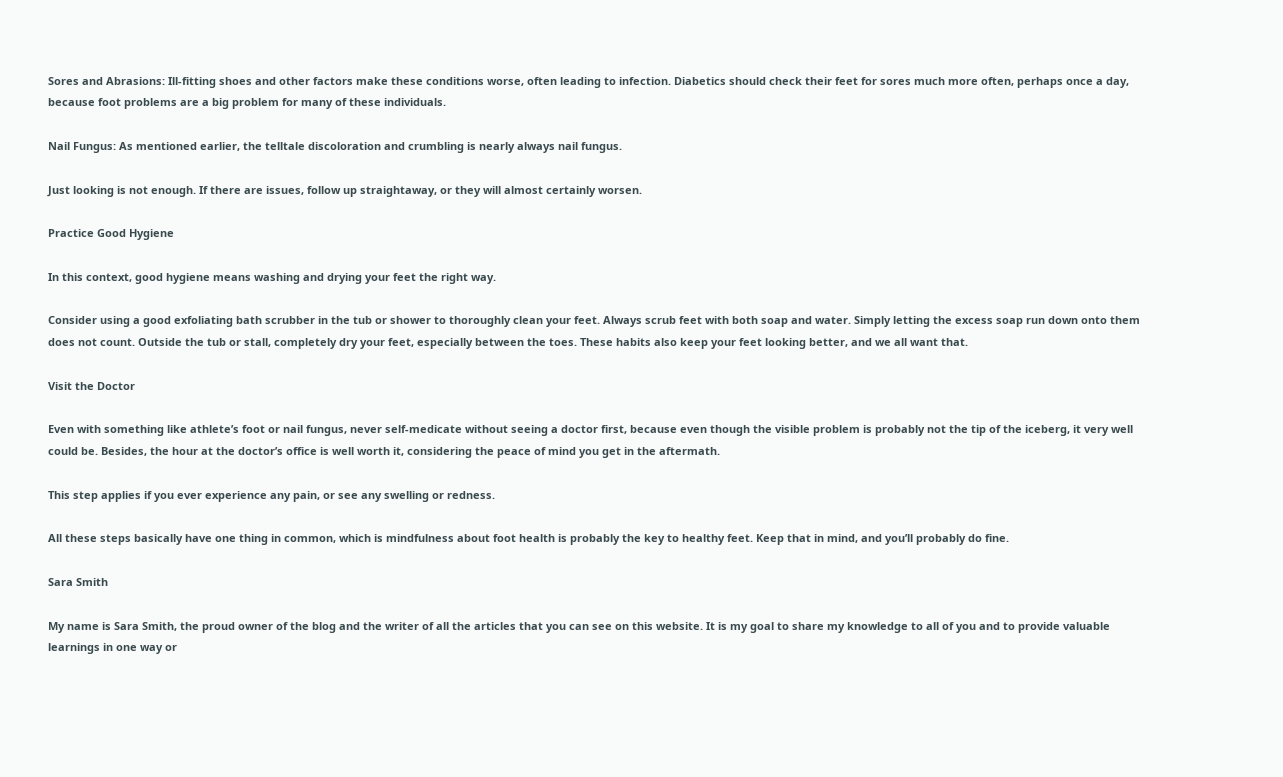Sores and Abrasions: Ill-fitting shoes and other factors make these conditions worse, often leading to infection. Diabetics should check their feet for sores much more often, perhaps once a day, because foot problems are a big problem for many of these individuals.

Nail Fungus: As mentioned earlier, the telltale discoloration and crumbling is nearly always nail fungus.

Just looking is not enough. If there are issues, follow up straightaway, or they will almost certainly worsen.

Practice Good Hygiene

In this context, good hygiene means washing and drying your feet the right way.

Consider using a good exfoliating bath scrubber in the tub or shower to thoroughly clean your feet. Always scrub feet with both soap and water. Simply letting the excess soap run down onto them does not count. Outside the tub or stall, completely dry your feet, especially between the toes. These habits also keep your feet looking better, and we all want that.

Visit the Doctor

Even with something like athlete’s foot or nail fungus, never self-medicate without seeing a doctor first, because even though the visible problem is probably not the tip of the iceberg, it very well could be. Besides, the hour at the doctor’s office is well worth it, considering the peace of mind you get in the aftermath.

This step applies if you ever experience any pain, or see any swelling or redness.

All these steps basically have one thing in common, which is mindfulness about foot health is probably the key to healthy feet. Keep that in mind, and you’ll probably do fine.

Sara Smith

My name is Sara Smith, the proud owner of the blog and the writer of all the articles that you can see on this website. It is my goal to share my knowledge to all of you and to provide valuable learnings in one way or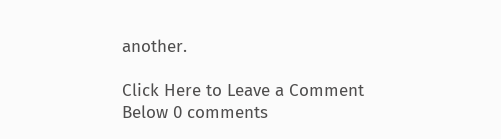another.

Click Here to Leave a Comment Below 0 comments